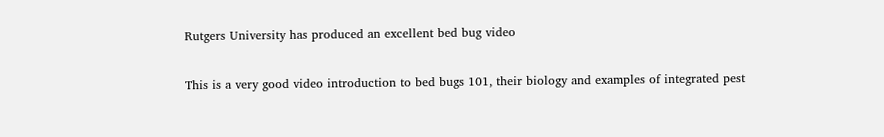Rutgers University has produced an excellent bed bug video

This is a very good video introduction to bed bugs 101, their biology and examples of integrated pest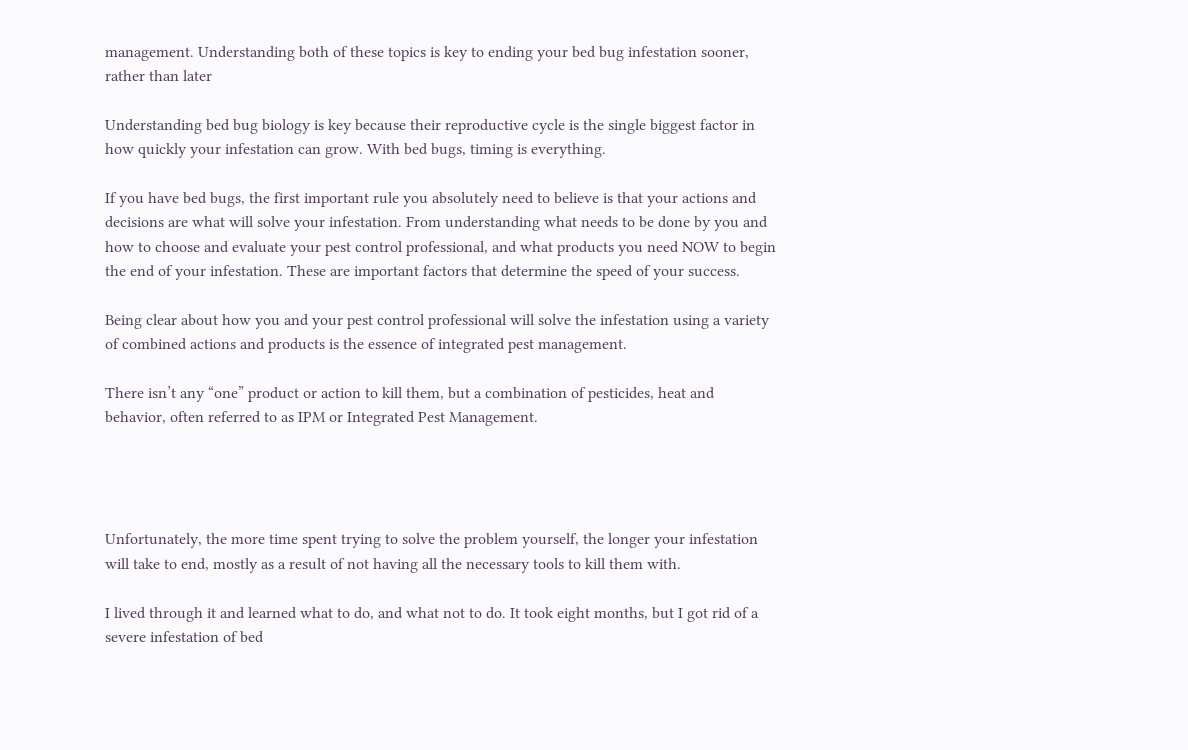management. Understanding both of these topics is key to ending your bed bug infestation sooner, rather than later

Understanding bed bug biology is key because their reproductive cycle is the single biggest factor in how quickly your infestation can grow. With bed bugs, timing is everything.

If you have bed bugs, the first important rule you absolutely need to believe is that your actions and decisions are what will solve your infestation. From understanding what needs to be done by you and how to choose and evaluate your pest control professional, and what products you need NOW to begin the end of your infestation. These are important factors that determine the speed of your success.

Being clear about how you and your pest control professional will solve the infestation using a variety of combined actions and products is the essence of integrated pest management.

There isn’t any “one” product or action to kill them, but a combination of pesticides, heat and behavior, often referred to as IPM or Integrated Pest Management.




Unfortunately, the more time spent trying to solve the problem yourself, the longer your infestation will take to end, mostly as a result of not having all the necessary tools to kill them with.

I lived through it and learned what to do, and what not to do. It took eight months, but I got rid of a severe infestation of bed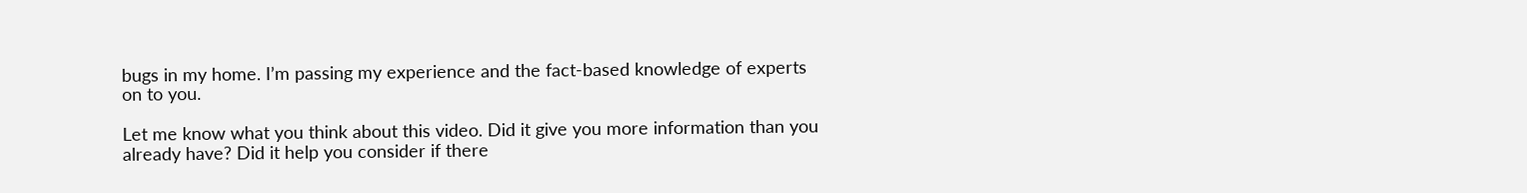bugs in my home. I’m passing my experience and the fact-based knowledge of experts on to you.

Let me know what you think about this video. Did it give you more information than you already have? Did it help you consider if there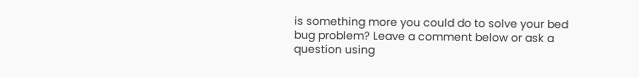is something more you could do to solve your bed bug problem? Leave a comment below or ask a question using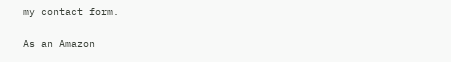my contact form.

As an Amazon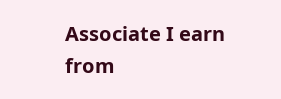Associate I earn from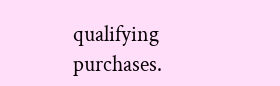qualifying purchases.